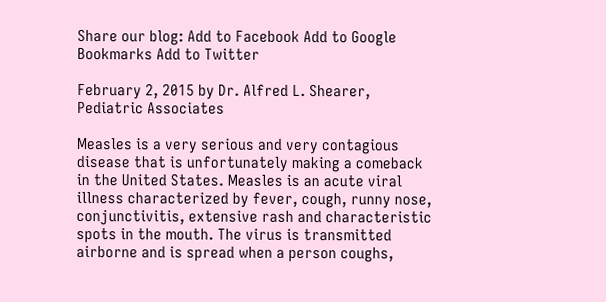Share our blog: Add to Facebook Add to Google Bookmarks Add to Twitter

February 2, 2015 by Dr. Alfred L. Shearer, Pediatric Associates

Measles is a very serious and very contagious disease that is unfortunately making a comeback in the United States. Measles is an acute viral illness characterized by fever, cough, runny nose, conjunctivitis, extensive rash and characteristic spots in the mouth. The virus is transmitted airborne and is spread when a person coughs,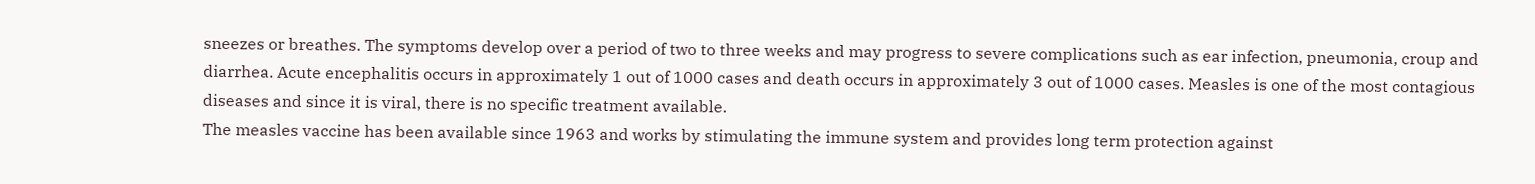sneezes or breathes. The symptoms develop over a period of two to three weeks and may progress to severe complications such as ear infection, pneumonia, croup and diarrhea. Acute encephalitis occurs in approximately 1 out of 1000 cases and death occurs in approximately 3 out of 1000 cases. Measles is one of the most contagious diseases and since it is viral, there is no specific treatment available.
The measles vaccine has been available since 1963 and works by stimulating the immune system and provides long term protection against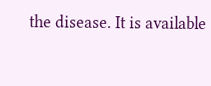the disease. It is available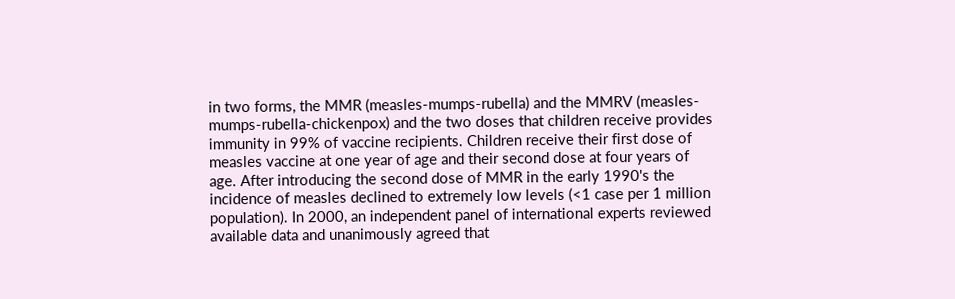in two forms, the MMR (measles-mumps-rubella) and the MMRV (measles-mumps-rubella-chickenpox) and the two doses that children receive provides immunity in 99% of vaccine recipients. Children receive their first dose of measles vaccine at one year of age and their second dose at four years of age. After introducing the second dose of MMR in the early 1990's the incidence of measles declined to extremely low levels (<1 case per 1 million population). In 2000, an independent panel of international experts reviewed available data and unanimously agreed that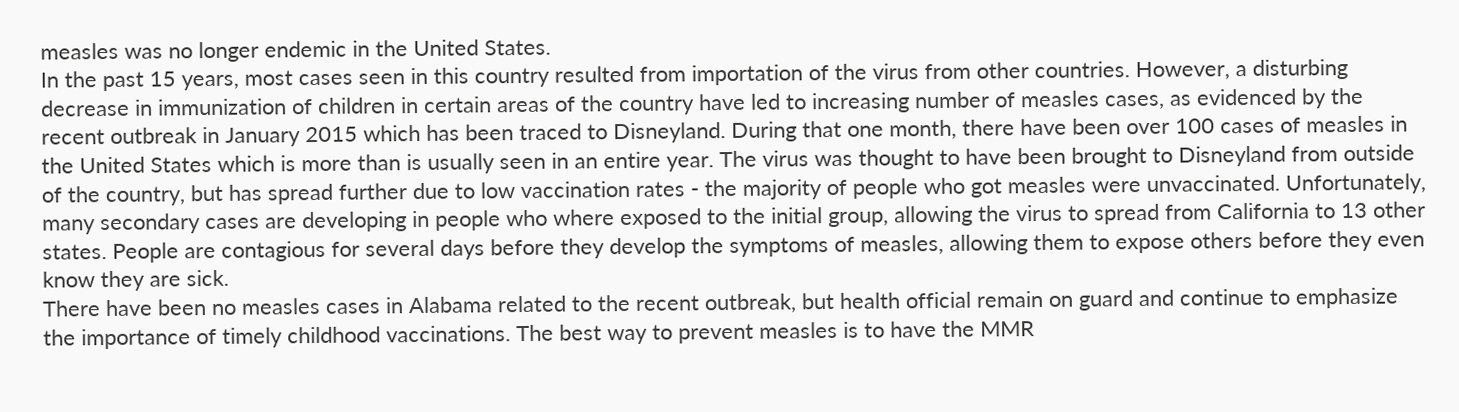measles was no longer endemic in the United States.
In the past 15 years, most cases seen in this country resulted from importation of the virus from other countries. However, a disturbing decrease in immunization of children in certain areas of the country have led to increasing number of measles cases, as evidenced by the recent outbreak in January 2015 which has been traced to Disneyland. During that one month, there have been over 100 cases of measles in the United States which is more than is usually seen in an entire year. The virus was thought to have been brought to Disneyland from outside of the country, but has spread further due to low vaccination rates - the majority of people who got measles were unvaccinated. Unfortunately, many secondary cases are developing in people who where exposed to the initial group, allowing the virus to spread from California to 13 other states. People are contagious for several days before they develop the symptoms of measles, allowing them to expose others before they even know they are sick.
There have been no measles cases in Alabama related to the recent outbreak, but health official remain on guard and continue to emphasize the importance of timely childhood vaccinations. The best way to prevent measles is to have the MMR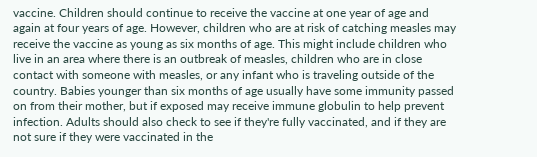vaccine. Children should continue to receive the vaccine at one year of age and again at four years of age. However, children who are at risk of catching measles may receive the vaccine as young as six months of age. This might include children who live in an area where there is an outbreak of measles, children who are in close contact with someone with measles, or any infant who is traveling outside of the country. Babies younger than six months of age usually have some immunity passed on from their mother, but if exposed may receive immune globulin to help prevent infection. Adults should also check to see if they're fully vaccinated, and if they are not sure if they were vaccinated in the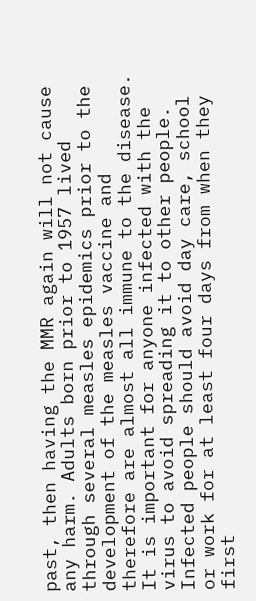past, then having the MMR again will not cause any harm. Adults born prior to 1957 lived through several measles epidemics prior to the development of the measles vaccine and therefore are almost all immune to the disease.
It is important for anyone infected with the virus to avoid spreading it to other people. Infected people should avoid day care, school or work for at least four days from when they first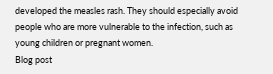developed the measles rash. They should especially avoid people who are more vulnerable to the infection, such as young children or pregnant women.
Blog post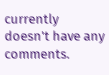currently doesn't have any comments.